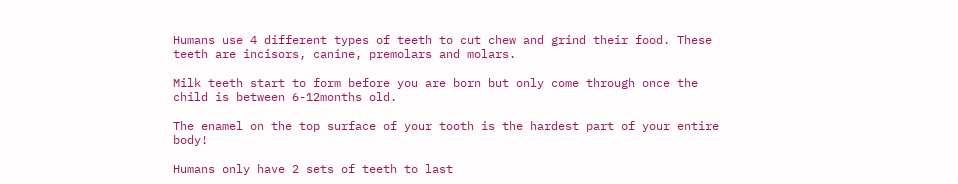Humans use 4 different types of teeth to cut chew and grind their food. These teeth are incisors, canine, premolars and molars.

Milk teeth start to form before you are born but only come through once the child is between 6-12months old.

The enamel on the top surface of your tooth is the hardest part of your entire body!

Humans only have 2 sets of teeth to last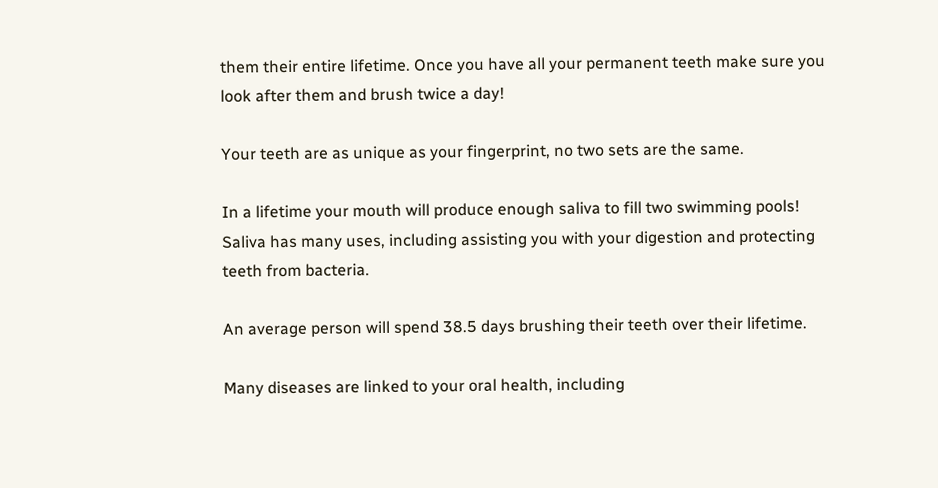them their entire lifetime. Once you have all your permanent teeth make sure you look after them and brush twice a day!

Your teeth are as unique as your fingerprint, no two sets are the same.

In a lifetime your mouth will produce enough saliva to fill two swimming pools! Saliva has many uses, including assisting you with your digestion and protecting teeth from bacteria.

An average person will spend 38.5 days brushing their teeth over their lifetime.

Many diseases are linked to your oral health, including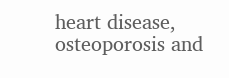heart disease, osteoporosis and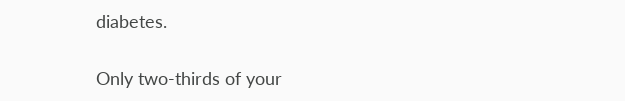diabetes.

Only two-thirds of your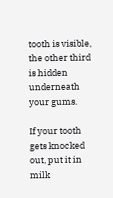tooth is visible, the other third is hidden underneath your gums.

If your tooth gets knocked out, put it in milk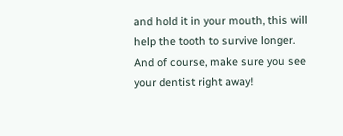and hold it in your mouth, this will help the tooth to survive longer. And of course, make sure you see your dentist right away!